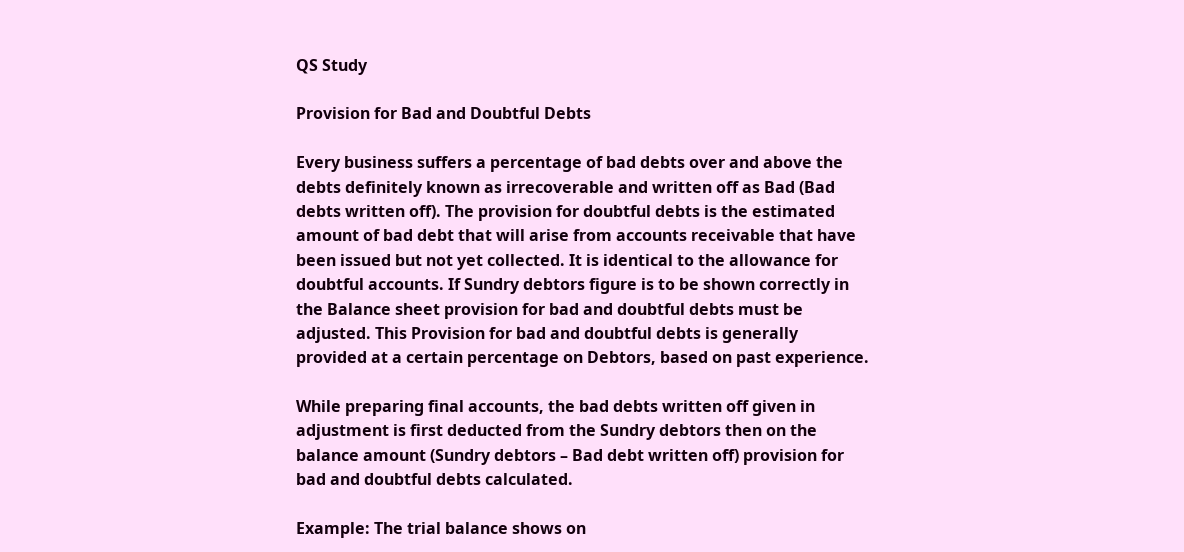QS Study

Provision for Bad and Doubtful Debts

Every business suffers a percentage of bad debts over and above the debts definitely known as irrecoverable and written off as Bad (Bad debts written off). The provision for doubtful debts is the estimated amount of bad debt that will arise from accounts receivable that have been issued but not yet collected. It is identical to the allowance for doubtful accounts. If Sundry debtors figure is to be shown correctly in the Balance sheet provision for bad and doubtful debts must be adjusted. This Provision for bad and doubtful debts is generally provided at a certain percentage on Debtors, based on past experience.

While preparing final accounts, the bad debts written off given in adjustment is first deducted from the Sundry debtors then on the balance amount (Sundry debtors – Bad debt written off) provision for bad and doubtful debts calculated.

Example: The trial balance shows on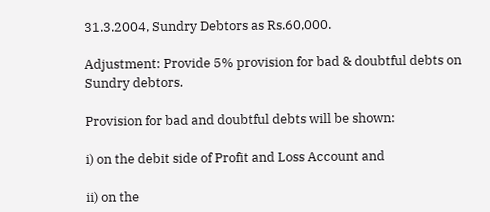31.3.2004, Sundry Debtors as Rs.60,000.

Adjustment: Provide 5% provision for bad & doubtful debts on Sundry debtors.

Provision for bad and doubtful debts will be shown:

i) on the debit side of Profit and Loss Account and

ii) on the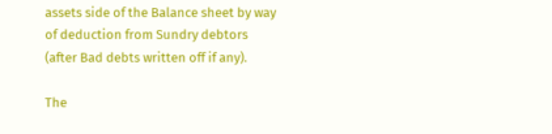assets side of the Balance sheet by way of deduction from Sundry debtors (after Bad debts written off if any).

The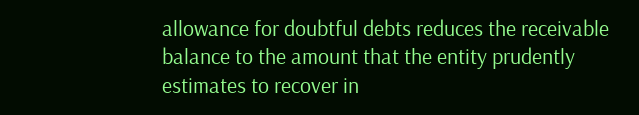allowance for doubtful debts reduces the receivable balance to the amount that the entity prudently estimates to recover in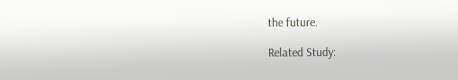the future.

Related Study: